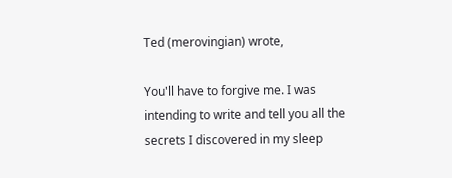Ted (merovingian) wrote,

You'll have to forgive me. I was intending to write and tell you all the secrets I discovered in my sleep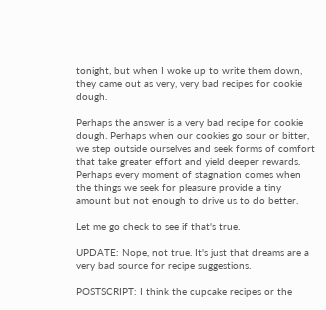tonight, but when I woke up to write them down, they came out as very, very bad recipes for cookie dough.

Perhaps the answer is a very bad recipe for cookie dough. Perhaps when our cookies go sour or bitter, we step outside ourselves and seek forms of comfort that take greater effort and yield deeper rewards. Perhaps every moment of stagnation comes when the things we seek for pleasure provide a tiny amount but not enough to drive us to do better.

Let me go check to see if that's true.

UPDATE: Nope, not true. It's just that dreams are a very bad source for recipe suggestions.

POSTSCRIPT: I think the cupcake recipes or the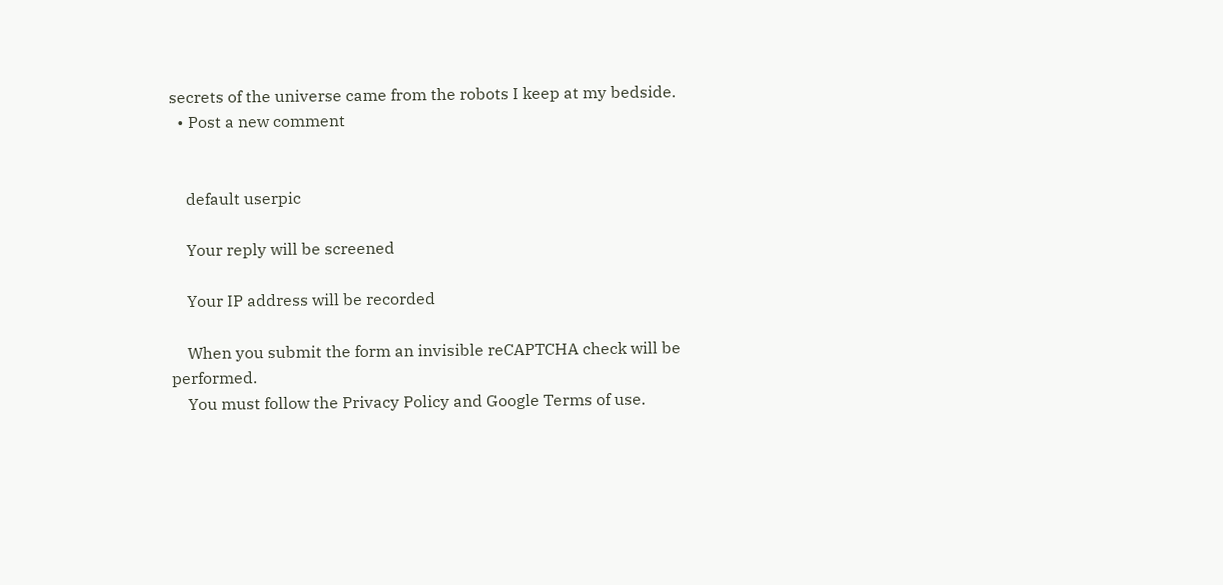secrets of the universe came from the robots I keep at my bedside.
  • Post a new comment


    default userpic

    Your reply will be screened

    Your IP address will be recorded

    When you submit the form an invisible reCAPTCHA check will be performed.
    You must follow the Privacy Policy and Google Terms of use.